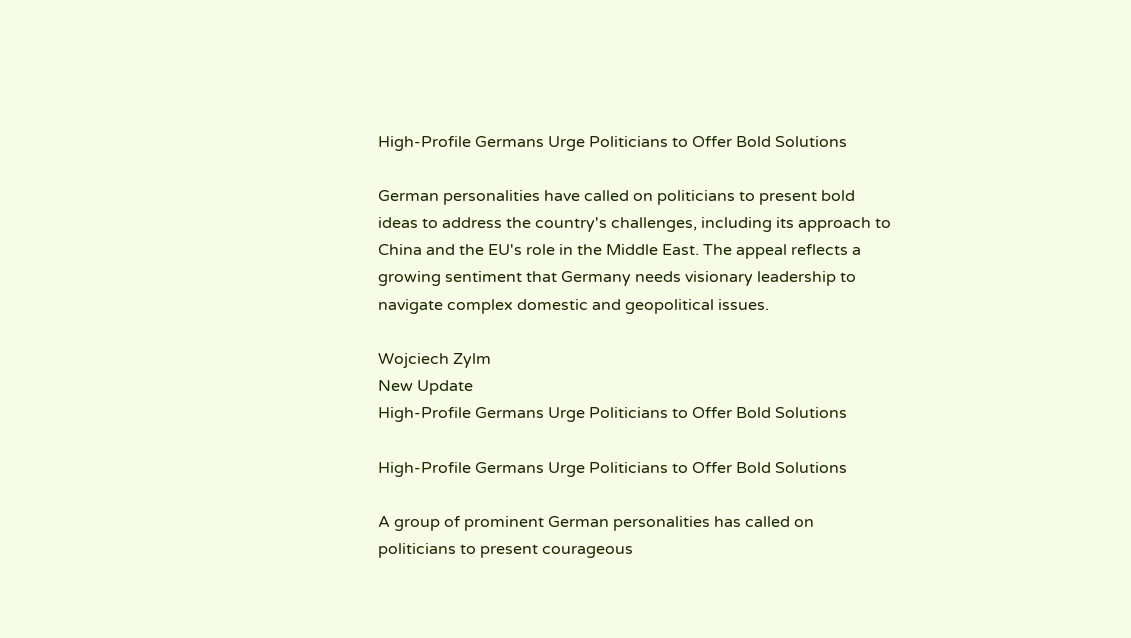High-Profile Germans Urge Politicians to Offer Bold Solutions

German personalities have called on politicians to present bold ideas to address the country's challenges, including its approach to China and the EU's role in the Middle East. The appeal reflects a growing sentiment that Germany needs visionary leadership to navigate complex domestic and geopolitical issues.

Wojciech Zylm
New Update
High-Profile Germans Urge Politicians to Offer Bold Solutions

High-Profile Germans Urge Politicians to Offer Bold Solutions

A group of prominent German personalities has called on politicians to present courageous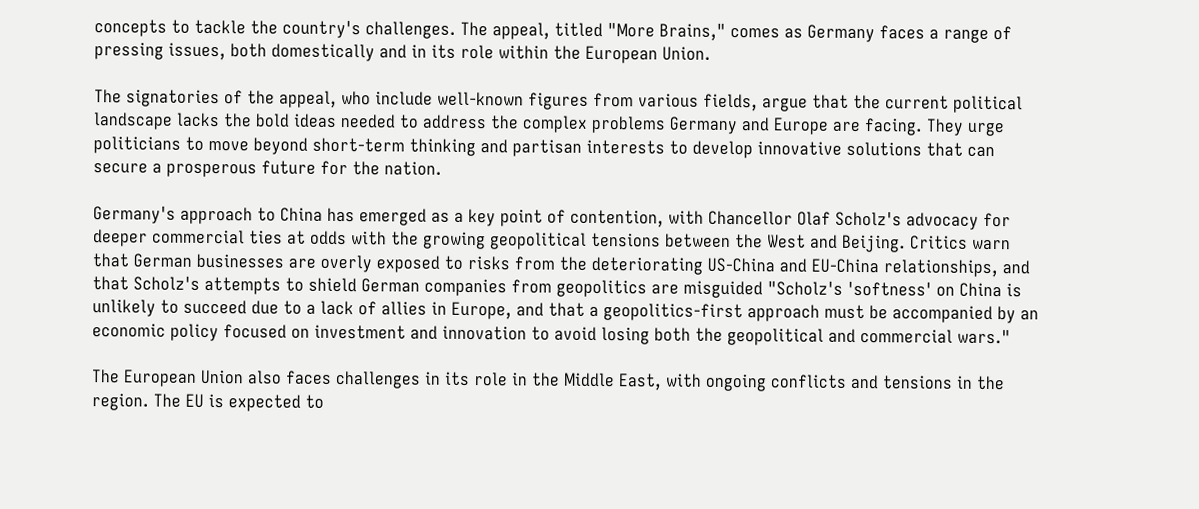concepts to tackle the country's challenges. The appeal, titled "More Brains," comes as Germany faces a range of pressing issues, both domestically and in its role within the European Union.

The signatories of the appeal, who include well-known figures from various fields, argue that the current political landscape lacks the bold ideas needed to address the complex problems Germany and Europe are facing. They urge politicians to move beyond short-term thinking and partisan interests to develop innovative solutions that can secure a prosperous future for the nation.

Germany's approach to China has emerged as a key point of contention, with Chancellor Olaf Scholz's advocacy for deeper commercial ties at odds with the growing geopolitical tensions between the West and Beijing. Critics warn that German businesses are overly exposed to risks from the deteriorating US-China and EU-China relationships, and that Scholz's attempts to shield German companies from geopolitics are misguided "Scholz's 'softness' on China is unlikely to succeed due to a lack of allies in Europe, and that a geopolitics-first approach must be accompanied by an economic policy focused on investment and innovation to avoid losing both the geopolitical and commercial wars."

The European Union also faces challenges in its role in the Middle East, with ongoing conflicts and tensions in the region. The EU is expected to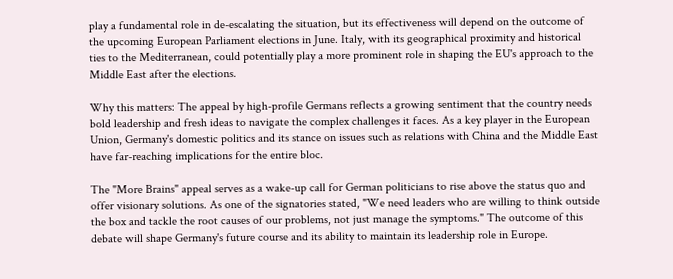play a fundamental role in de-escalating the situation, but its effectiveness will depend on the outcome of the upcoming European Parliament elections in June. Italy, with its geographical proximity and historical ties to the Mediterranean, could potentially play a more prominent role in shaping the EU's approach to the Middle East after the elections.

Why this matters: The appeal by high-profile Germans reflects a growing sentiment that the country needs bold leadership and fresh ideas to navigate the complex challenges it faces. As a key player in the European Union, Germany's domestic politics and its stance on issues such as relations with China and the Middle East have far-reaching implications for the entire bloc.

The "More Brains" appeal serves as a wake-up call for German politicians to rise above the status quo and offer visionary solutions. As one of the signatories stated, "We need leaders who are willing to think outside the box and tackle the root causes of our problems, not just manage the symptoms." The outcome of this debate will shape Germany's future course and its ability to maintain its leadership role in Europe.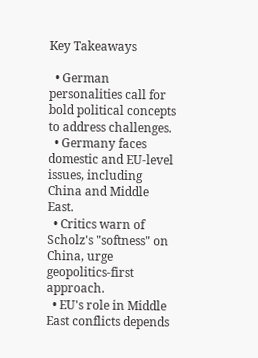Key Takeaways

  • German personalities call for bold political concepts to address challenges.
  • Germany faces domestic and EU-level issues, including China and Middle East.
  • Critics warn of Scholz's "softness" on China, urge geopolitics-first approach.
  • EU's role in Middle East conflicts depends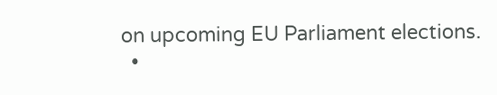on upcoming EU Parliament elections.
  •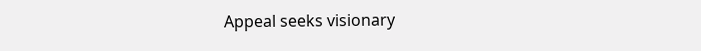Appeal seeks visionary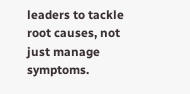leaders to tackle root causes, not just manage symptoms.